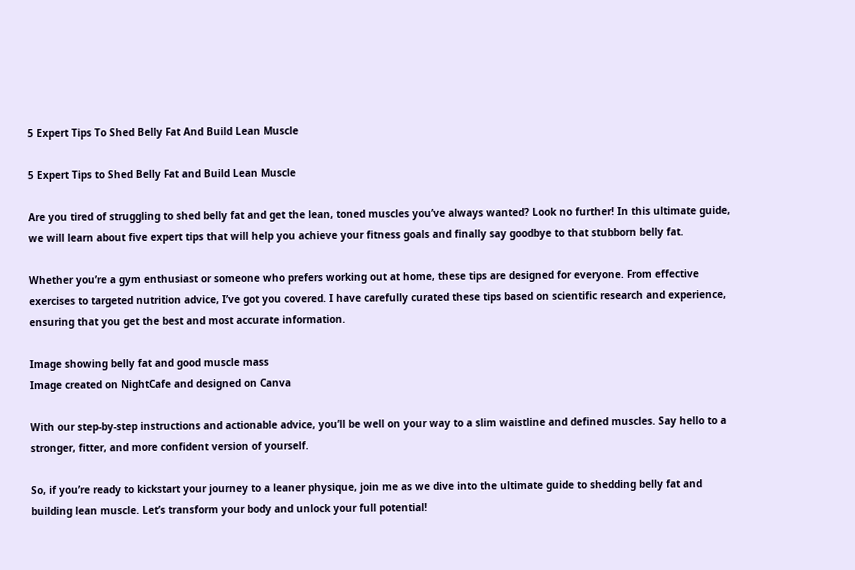5 Expert Tips To Shed Belly Fat And Build Lean Muscle

5 Expert Tips to Shed Belly Fat and Build Lean Muscle

Are you tired of struggling to shed belly fat and get the lean, toned muscles you’ve always wanted? Look no further! In this ultimate guide, we will learn about five expert tips that will help you achieve your fitness goals and finally say goodbye to that stubborn belly fat.

Whether you’re a gym enthusiast or someone who prefers working out at home, these tips are designed for everyone. From effective exercises to targeted nutrition advice, I’ve got you covered. I have carefully curated these tips based on scientific research and experience, ensuring that you get the best and most accurate information.

Image showing belly fat and good muscle mass
Image created on NightCafe and designed on Canva

With our step-by-step instructions and actionable advice, you’ll be well on your way to a slim waistline and defined muscles. Say hello to a stronger, fitter, and more confident version of yourself.

So, if you’re ready to kickstart your journey to a leaner physique, join me as we dive into the ultimate guide to shedding belly fat and building lean muscle. Let’s transform your body and unlock your full potential!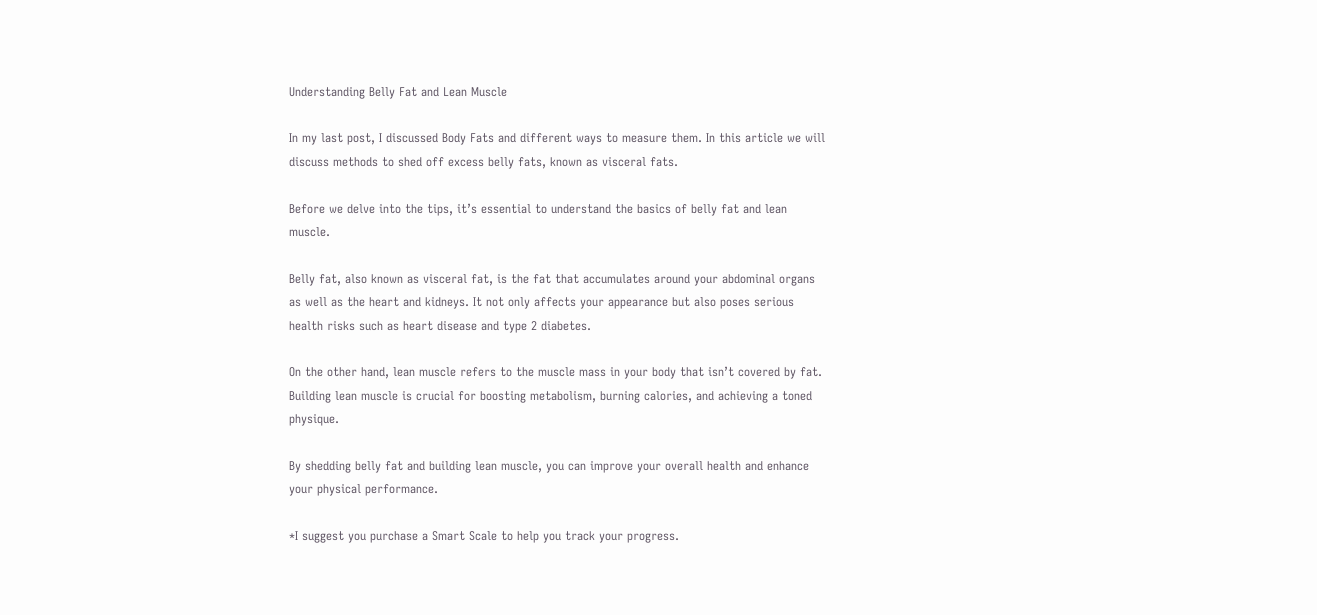Understanding Belly Fat and Lean Muscle

In my last post, I discussed Body Fats and different ways to measure them. In this article we will discuss methods to shed off excess belly fats, known as visceral fats.

Before we delve into the tips, it’s essential to understand the basics of belly fat and lean muscle.

Belly fat, also known as visceral fat, is the fat that accumulates around your abdominal organs as well as the heart and kidneys. It not only affects your appearance but also poses serious health risks such as heart disease and type 2 diabetes.

On the other hand, lean muscle refers to the muscle mass in your body that isn’t covered by fat. Building lean muscle is crucial for boosting metabolism, burning calories, and achieving a toned physique.

By shedding belly fat and building lean muscle, you can improve your overall health and enhance your physical performance.

*I suggest you purchase a Smart Scale to help you track your progress.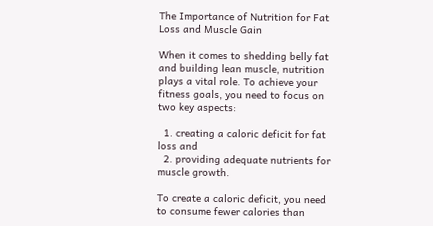The Importance of Nutrition for Fat Loss and Muscle Gain

When it comes to shedding belly fat and building lean muscle, nutrition plays a vital role. To achieve your fitness goals, you need to focus on two key aspects:

  1. creating a caloric deficit for fat loss and
  2. providing adequate nutrients for muscle growth.

To create a caloric deficit, you need to consume fewer calories than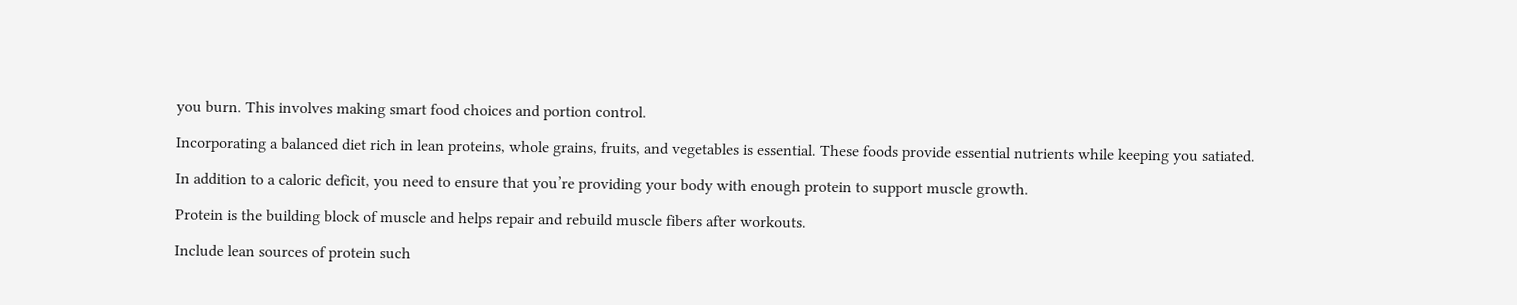you burn. This involves making smart food choices and portion control.

Incorporating a balanced diet rich in lean proteins, whole grains, fruits, and vegetables is essential. These foods provide essential nutrients while keeping you satiated.

In addition to a caloric deficit, you need to ensure that you’re providing your body with enough protein to support muscle growth.

Protein is the building block of muscle and helps repair and rebuild muscle fibers after workouts.

Include lean sources of protein such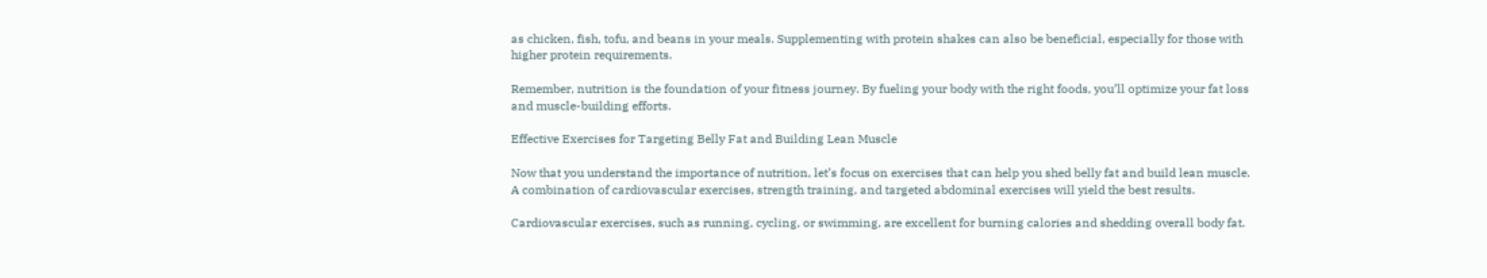as chicken, fish, tofu, and beans in your meals. Supplementing with protein shakes can also be beneficial, especially for those with higher protein requirements.

Remember, nutrition is the foundation of your fitness journey. By fueling your body with the right foods, you’ll optimize your fat loss and muscle-building efforts.

Effective Exercises for Targeting Belly Fat and Building Lean Muscle

Now that you understand the importance of nutrition, let’s focus on exercises that can help you shed belly fat and build lean muscle. A combination of cardiovascular exercises, strength training, and targeted abdominal exercises will yield the best results.

Cardiovascular exercises, such as running, cycling, or swimming, are excellent for burning calories and shedding overall body fat.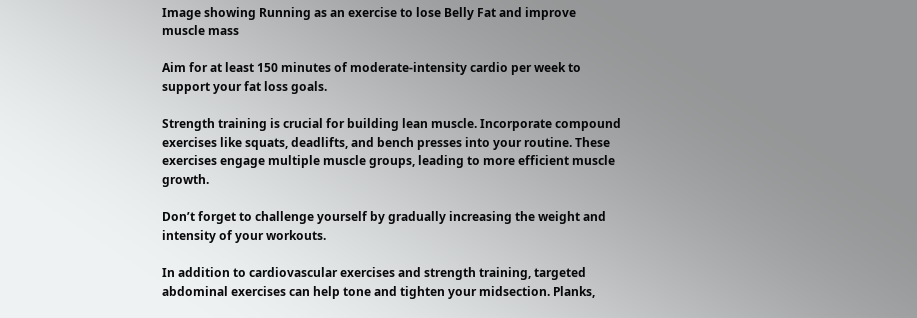Image showing Running as an exercise to lose Belly Fat and improve muscle mass

Aim for at least 150 minutes of moderate-intensity cardio per week to support your fat loss goals.

Strength training is crucial for building lean muscle. Incorporate compound exercises like squats, deadlifts, and bench presses into your routine. These exercises engage multiple muscle groups, leading to more efficient muscle growth.

Don’t forget to challenge yourself by gradually increasing the weight and intensity of your workouts.

In addition to cardiovascular exercises and strength training, targeted abdominal exercises can help tone and tighten your midsection. Planks,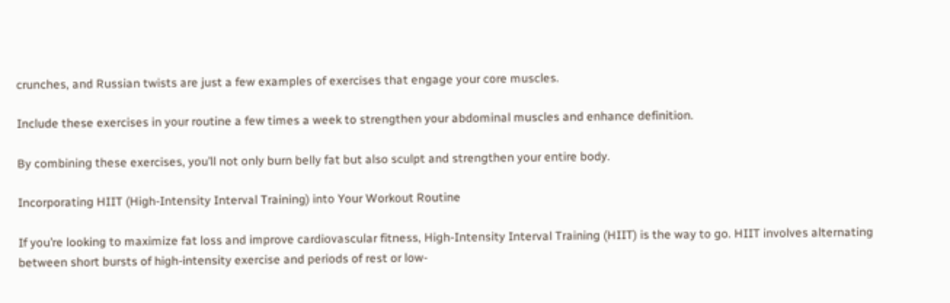crunches, and Russian twists are just a few examples of exercises that engage your core muscles.

Include these exercises in your routine a few times a week to strengthen your abdominal muscles and enhance definition.

By combining these exercises, you’ll not only burn belly fat but also sculpt and strengthen your entire body.

Incorporating HIIT (High-Intensity Interval Training) into Your Workout Routine

If you’re looking to maximize fat loss and improve cardiovascular fitness, High-Intensity Interval Training (HIIT) is the way to go. HIIT involves alternating between short bursts of high-intensity exercise and periods of rest or low-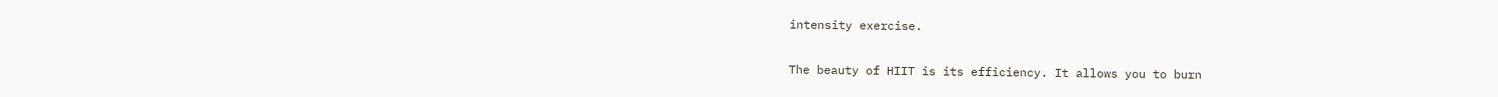intensity exercise.

The beauty of HIIT is its efficiency. It allows you to burn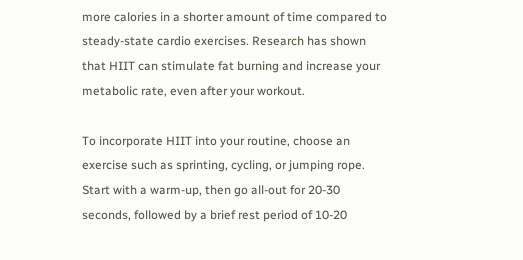more calories in a shorter amount of time compared to steady-state cardio exercises. Research has shown that HIIT can stimulate fat burning and increase your metabolic rate, even after your workout.

To incorporate HIIT into your routine, choose an exercise such as sprinting, cycling, or jumping rope. Start with a warm-up, then go all-out for 20-30 seconds, followed by a brief rest period of 10-20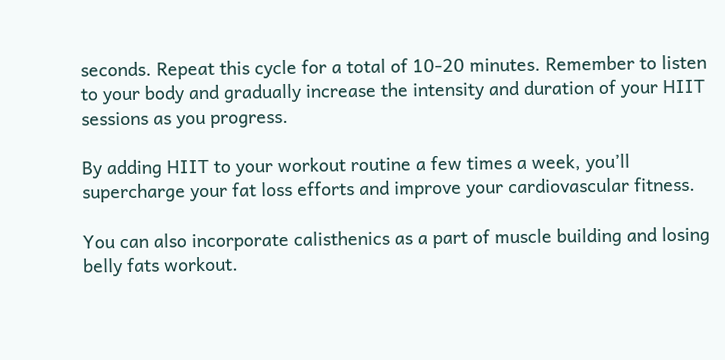seconds. Repeat this cycle for a total of 10-20 minutes. Remember to listen to your body and gradually increase the intensity and duration of your HIIT sessions as you progress.

By adding HIIT to your workout routine a few times a week, you’ll supercharge your fat loss efforts and improve your cardiovascular fitness.

You can also incorporate calisthenics as a part of muscle building and losing belly fats workout.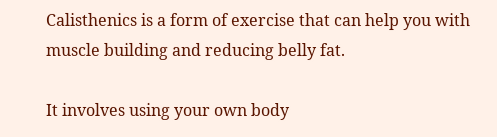Calisthenics is a form of exercise that can help you with muscle building and reducing belly fat.

It involves using your own body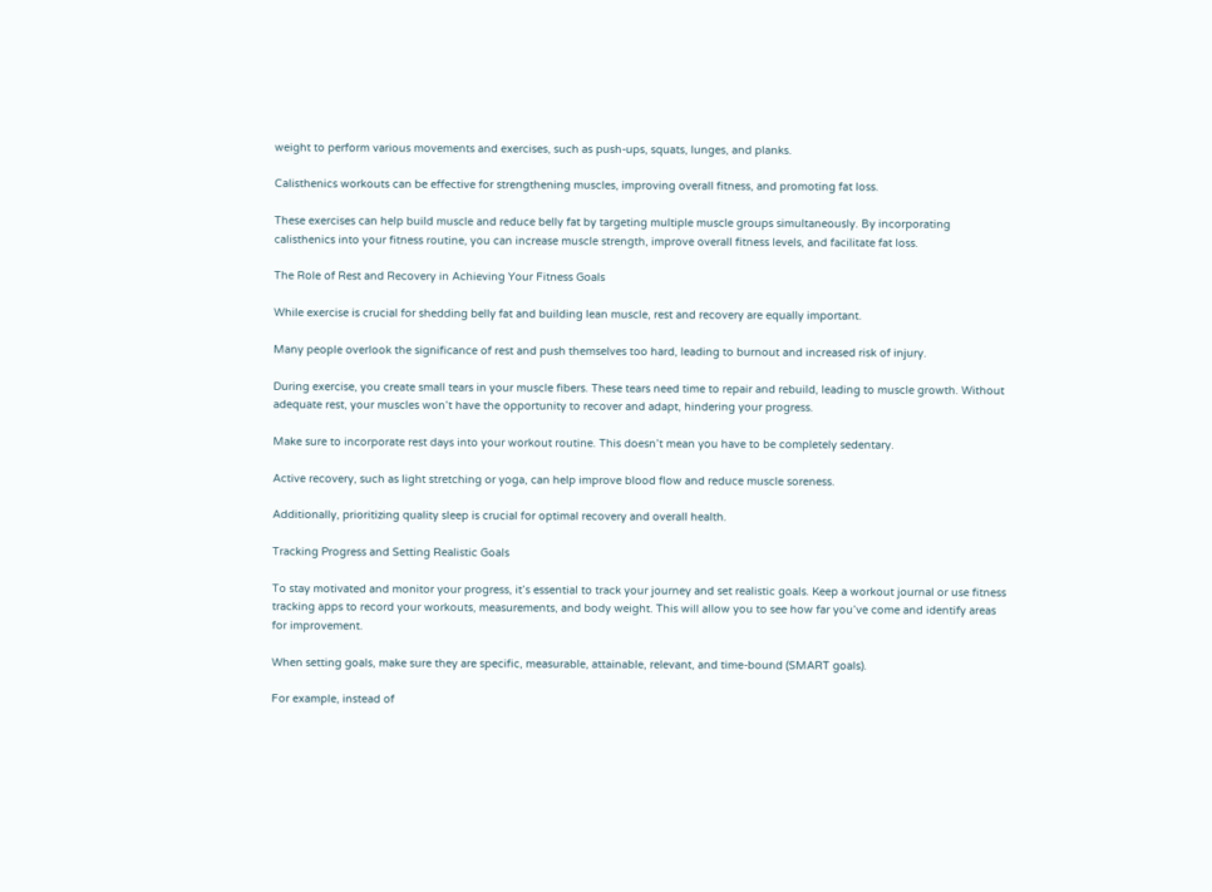weight to perform various movements and exercises, such as push-ups, squats, lunges, and planks.

Calisthenics workouts can be effective for strengthening muscles, improving overall fitness, and promoting fat loss.

These exercises can help build muscle and reduce belly fat by targeting multiple muscle groups simultaneously. By incorporating calisthenics into your fitness routine, you can increase muscle strength, improve overall fitness levels, and facilitate fat loss.

The Role of Rest and Recovery in Achieving Your Fitness Goals

While exercise is crucial for shedding belly fat and building lean muscle, rest and recovery are equally important.

Many people overlook the significance of rest and push themselves too hard, leading to burnout and increased risk of injury.

During exercise, you create small tears in your muscle fibers. These tears need time to repair and rebuild, leading to muscle growth. Without adequate rest, your muscles won’t have the opportunity to recover and adapt, hindering your progress.

Make sure to incorporate rest days into your workout routine. This doesn’t mean you have to be completely sedentary.

Active recovery, such as light stretching or yoga, can help improve blood flow and reduce muscle soreness.

Additionally, prioritizing quality sleep is crucial for optimal recovery and overall health.

Tracking Progress and Setting Realistic Goals

To stay motivated and monitor your progress, it’s essential to track your journey and set realistic goals. Keep a workout journal or use fitness tracking apps to record your workouts, measurements, and body weight. This will allow you to see how far you’ve come and identify areas for improvement.

When setting goals, make sure they are specific, measurable, attainable, relevant, and time-bound (SMART goals).

For example, instead of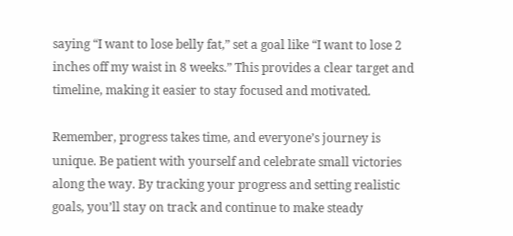saying “I want to lose belly fat,” set a goal like “I want to lose 2 inches off my waist in 8 weeks.” This provides a clear target and timeline, making it easier to stay focused and motivated.

Remember, progress takes time, and everyone’s journey is unique. Be patient with yourself and celebrate small victories along the way. By tracking your progress and setting realistic goals, you’ll stay on track and continue to make steady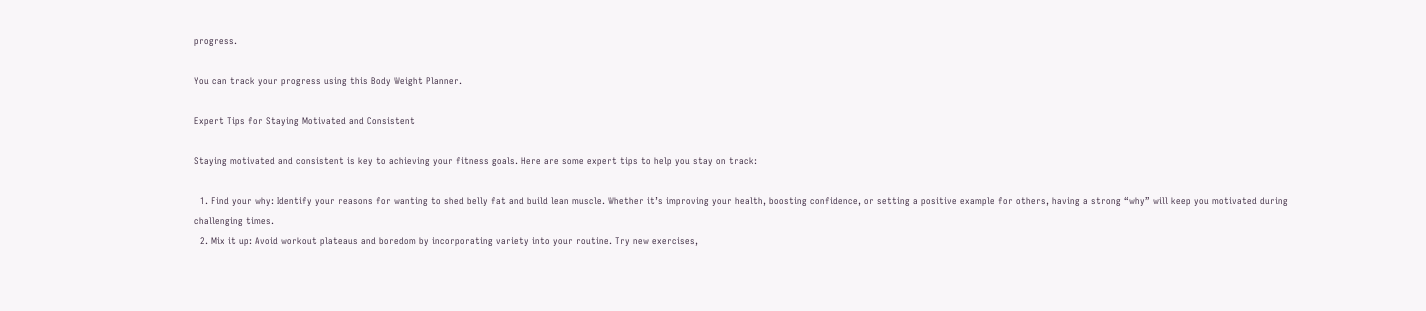progress.

You can track your progress using this Body Weight Planner.

Expert Tips for Staying Motivated and Consistent

Staying motivated and consistent is key to achieving your fitness goals. Here are some expert tips to help you stay on track:

  1. Find your why: Identify your reasons for wanting to shed belly fat and build lean muscle. Whether it’s improving your health, boosting confidence, or setting a positive example for others, having a strong “why” will keep you motivated during challenging times.
  2. Mix it up: Avoid workout plateaus and boredom by incorporating variety into your routine. Try new exercises,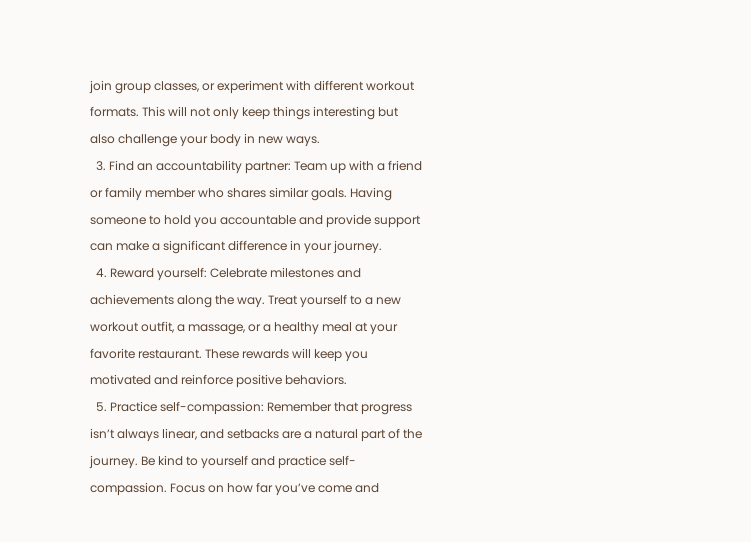join group classes, or experiment with different workout formats. This will not only keep things interesting but also challenge your body in new ways.
  3. Find an accountability partner: Team up with a friend or family member who shares similar goals. Having someone to hold you accountable and provide support can make a significant difference in your journey.
  4. Reward yourself: Celebrate milestones and achievements along the way. Treat yourself to a new workout outfit, a massage, or a healthy meal at your favorite restaurant. These rewards will keep you motivated and reinforce positive behaviors.
  5. Practice self-compassion: Remember that progress isn’t always linear, and setbacks are a natural part of the journey. Be kind to yourself and practice self-compassion. Focus on how far you’ve come and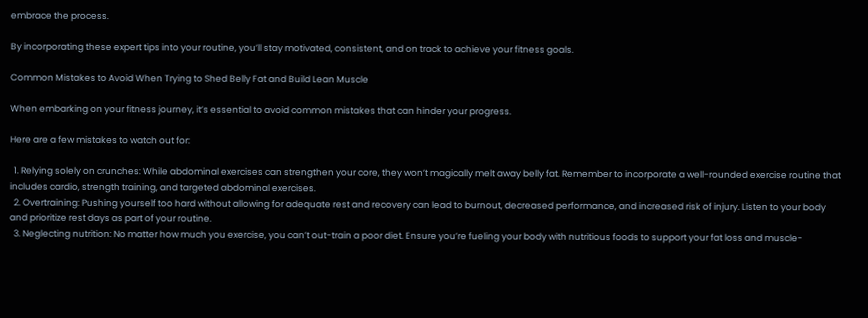embrace the process.

By incorporating these expert tips into your routine, you’ll stay motivated, consistent, and on track to achieve your fitness goals.

Common Mistakes to Avoid When Trying to Shed Belly Fat and Build Lean Muscle

When embarking on your fitness journey, it’s essential to avoid common mistakes that can hinder your progress.

Here are a few mistakes to watch out for:

  1. Relying solely on crunches: While abdominal exercises can strengthen your core, they won’t magically melt away belly fat. Remember to incorporate a well-rounded exercise routine that includes cardio, strength training, and targeted abdominal exercises.
  2. Overtraining: Pushing yourself too hard without allowing for adequate rest and recovery can lead to burnout, decreased performance, and increased risk of injury. Listen to your body and prioritize rest days as part of your routine.
  3. Neglecting nutrition: No matter how much you exercise, you can’t out-train a poor diet. Ensure you’re fueling your body with nutritious foods to support your fat loss and muscle-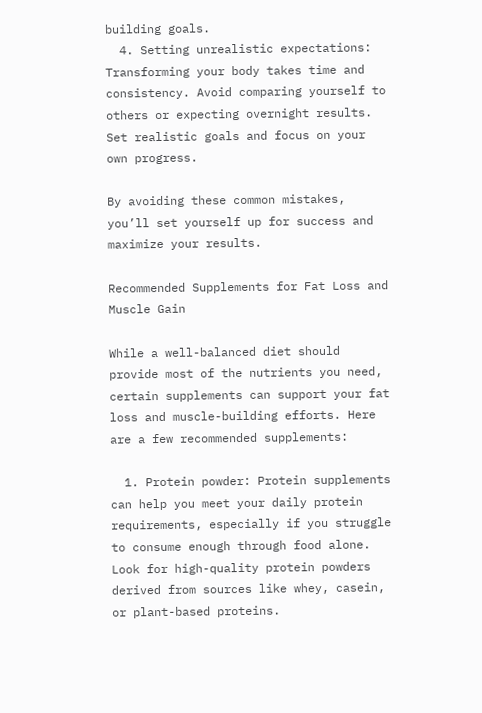building goals.
  4. Setting unrealistic expectations: Transforming your body takes time and consistency. Avoid comparing yourself to others or expecting overnight results. Set realistic goals and focus on your own progress.

By avoiding these common mistakes, you’ll set yourself up for success and maximize your results.

Recommended Supplements for Fat Loss and Muscle Gain

While a well-balanced diet should provide most of the nutrients you need, certain supplements can support your fat loss and muscle-building efforts. Here are a few recommended supplements:

  1. Protein powder: Protein supplements can help you meet your daily protein requirements, especially if you struggle to consume enough through food alone. Look for high-quality protein powders derived from sources like whey, casein, or plant-based proteins.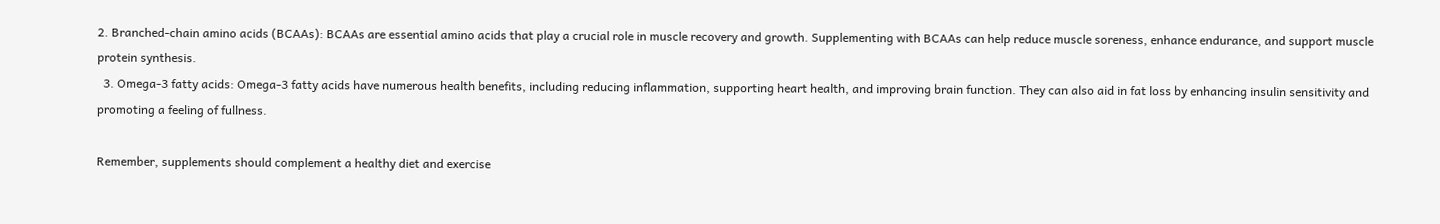2. Branched-chain amino acids (BCAAs): BCAAs are essential amino acids that play a crucial role in muscle recovery and growth. Supplementing with BCAAs can help reduce muscle soreness, enhance endurance, and support muscle protein synthesis.
  3. Omega-3 fatty acids: Omega-3 fatty acids have numerous health benefits, including reducing inflammation, supporting heart health, and improving brain function. They can also aid in fat loss by enhancing insulin sensitivity and promoting a feeling of fullness.

Remember, supplements should complement a healthy diet and exercise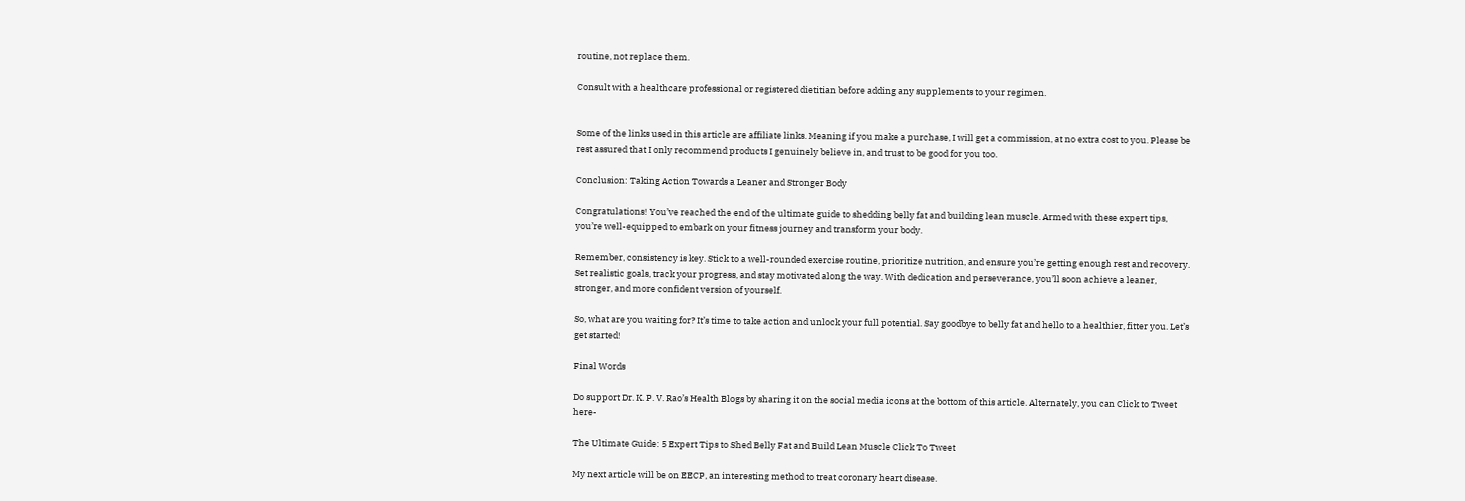routine, not replace them.

Consult with a healthcare professional or registered dietitian before adding any supplements to your regimen.


Some of the links used in this article are affiliate links. Meaning if you make a purchase, I will get a commission, at no extra cost to you. Please be rest assured that I only recommend products I genuinely believe in, and trust to be good for you too.

Conclusion: Taking Action Towards a Leaner and Stronger Body

Congratulations! You’ve reached the end of the ultimate guide to shedding belly fat and building lean muscle. Armed with these expert tips, you’re well-equipped to embark on your fitness journey and transform your body.

Remember, consistency is key. Stick to a well-rounded exercise routine, prioritize nutrition, and ensure you’re getting enough rest and recovery. Set realistic goals, track your progress, and stay motivated along the way. With dedication and perseverance, you’ll soon achieve a leaner, stronger, and more confident version of yourself.

So, what are you waiting for? It’s time to take action and unlock your full potential. Say goodbye to belly fat and hello to a healthier, fitter you. Let’s get started!

Final Words

Do support Dr. K. P. V. Rao’s Health Blogs by sharing it on the social media icons at the bottom of this article. Alternately, you can Click to Tweet here-

The Ultimate Guide: 5 Expert Tips to Shed Belly Fat and Build Lean Muscle Click To Tweet

My next article will be on EECP, an interesting method to treat coronary heart disease.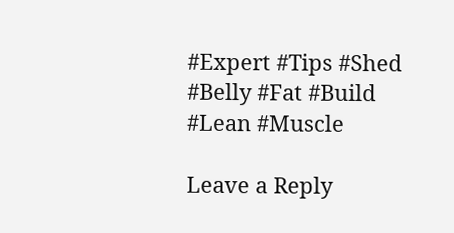#Expert #Tips #Shed #Belly #Fat #Build #Lean #Muscle

Leave a Reply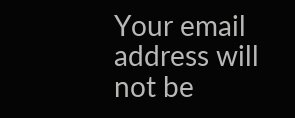Your email address will not be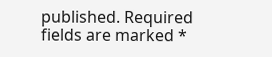published. Required fields are marked *